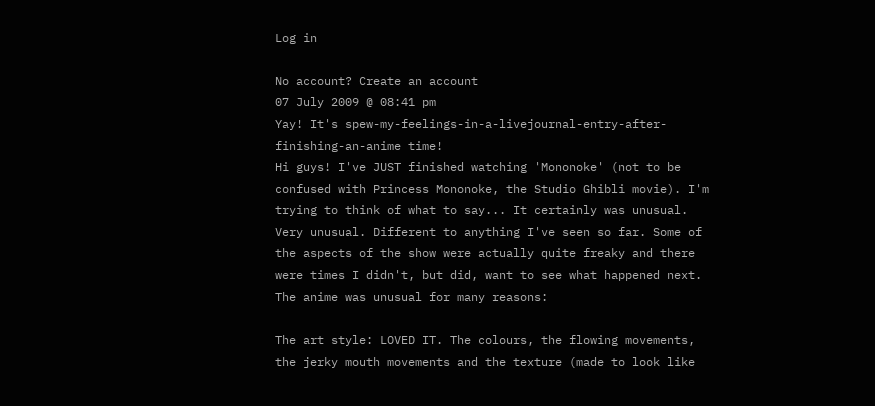Log in

No account? Create an account
07 July 2009 @ 08:41 pm
Yay! It's spew-my-feelings-in-a-livejournal-entry-after-finishing-an-anime time!
Hi guys! I've JUST finished watching 'Mononoke' (not to be confused with Princess Mononoke, the Studio Ghibli movie). I'm trying to think of what to say... It certainly was unusual. Very unusual. Different to anything I've seen so far. Some of the aspects of the show were actually quite freaky and there were times I didn't, but did, want to see what happened next. The anime was unusual for many reasons:

The art style: LOVED IT. The colours, the flowing movements, the jerky mouth movements and the texture (made to look like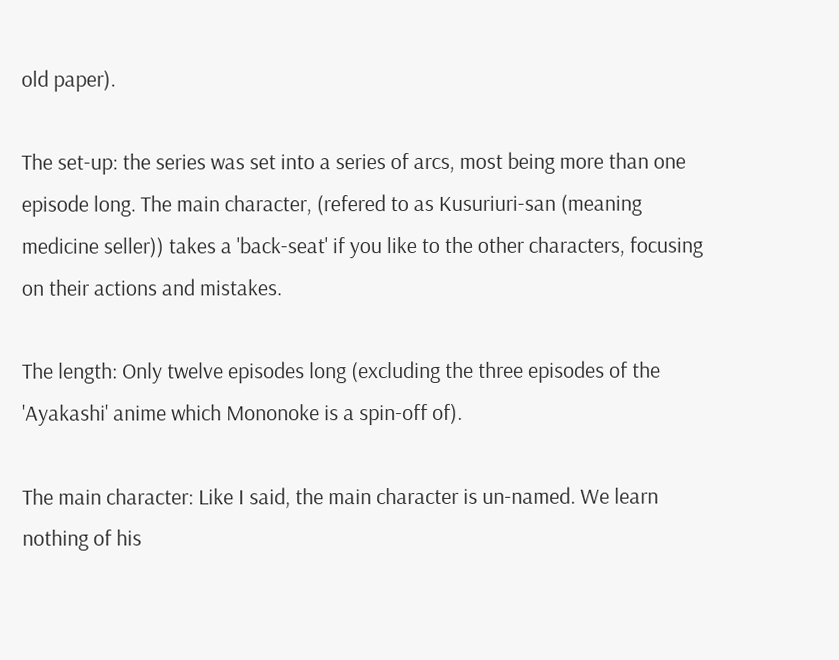old paper).

The set-up: the series was set into a series of arcs, most being more than one episode long. The main character, (refered to as Kusuriuri-san (meaning medicine seller)) takes a 'back-seat' if you like to the other characters, focusing on their actions and mistakes.

The length: Only twelve episodes long (excluding the three episodes of the 'Ayakashi' anime which Mononoke is a spin-off of).

The main character: Like I said, the main character is un-named. We learn nothing of his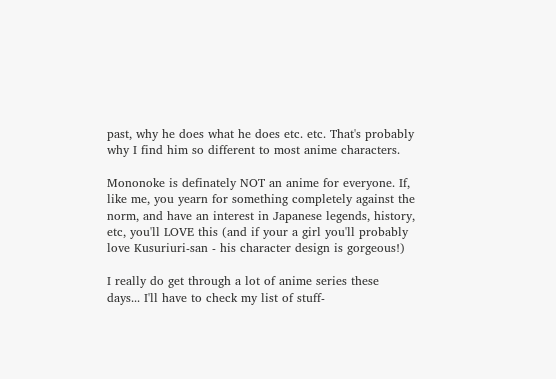past, why he does what he does etc. etc. That's probably why I find him so different to most anime characters.

Mononoke is definately NOT an anime for everyone. If, like me, you yearn for something completely against the norm, and have an interest in Japanese legends, history, etc, you'll LOVE this (and if your a girl you'll probably love Kusuriuri-san - his character design is gorgeous!)

I really do get through a lot of anime series these days... I'll have to check my list of stuff-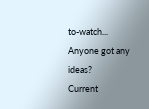to-watch... Anyone got any ideas?
Current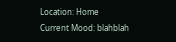Location: Home
Current Mood: blahblah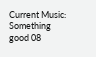Current Music: Something good 08